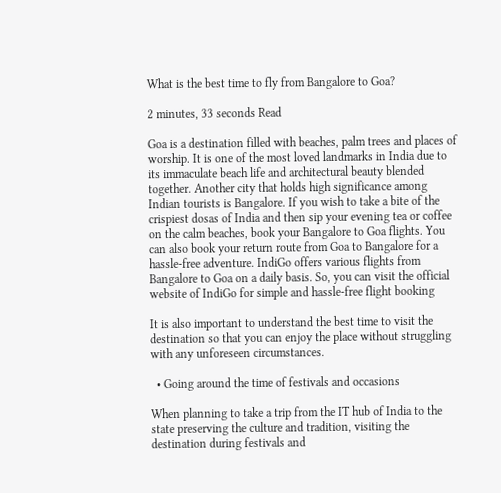What is the best time to fly from Bangalore to Goa?

2 minutes, 33 seconds Read

Goa is a destination filled with beaches, palm trees and places of worship. It is one of the most loved landmarks in India due to its immaculate beach life and architectural beauty blended together. Another city that holds high significance among Indian tourists is Bangalore. If you wish to take a bite of the crispiest dosas of India and then sip your evening tea or coffee on the calm beaches, book your Bangalore to Goa flights. You can also book your return route from Goa to Bangalore for a hassle-free adventure. IndiGo offers various flights from Bangalore to Goa on a daily basis. So, you can visit the official website of IndiGo for simple and hassle-free flight booking

It is also important to understand the best time to visit the destination so that you can enjoy the place without struggling with any unforeseen circumstances.

  • Going around the time of festivals and occasions

When planning to take a trip from the IT hub of India to the state preserving the culture and tradition, visiting the destination during festivals and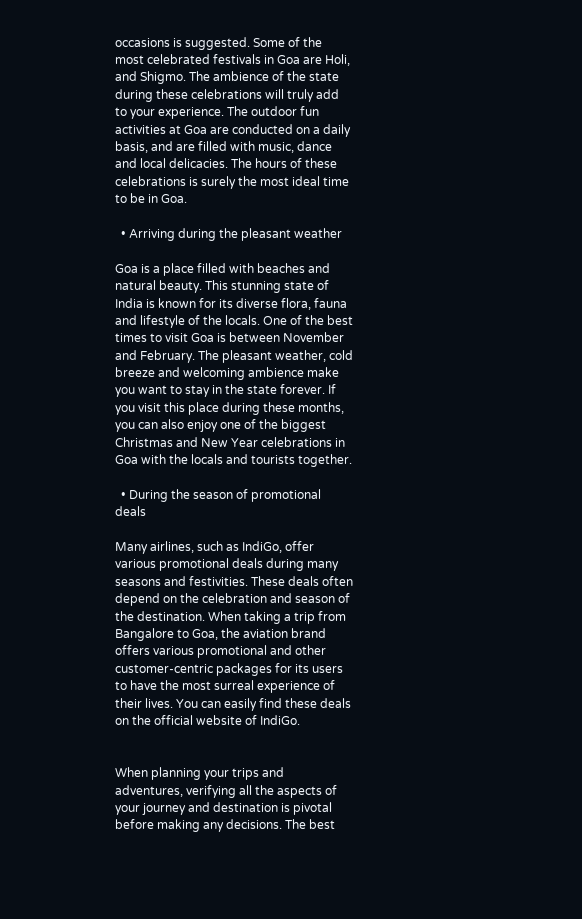occasions is suggested. Some of the most celebrated festivals in Goa are Holi, and Shigmo. The ambience of the state during these celebrations will truly add to your experience. The outdoor fun activities at Goa are conducted on a daily basis, and are filled with music, dance and local delicacies. The hours of these celebrations is surely the most ideal time to be in Goa.

  • Arriving during the pleasant weather

Goa is a place filled with beaches and natural beauty. This stunning state of India is known for its diverse flora, fauna and lifestyle of the locals. One of the best times to visit Goa is between November and February. The pleasant weather, cold breeze and welcoming ambience make you want to stay in the state forever. If you visit this place during these months, you can also enjoy one of the biggest Christmas and New Year celebrations in Goa with the locals and tourists together.

  • During the season of promotional deals

Many airlines, such as IndiGo, offer various promotional deals during many seasons and festivities. These deals often depend on the celebration and season of the destination. When taking a trip from Bangalore to Goa, the aviation brand offers various promotional and other customer-centric packages for its users to have the most surreal experience of their lives. You can easily find these deals on the official website of IndiGo.


When planning your trips and adventures, verifying all the aspects of your journey and destination is pivotal before making any decisions. The best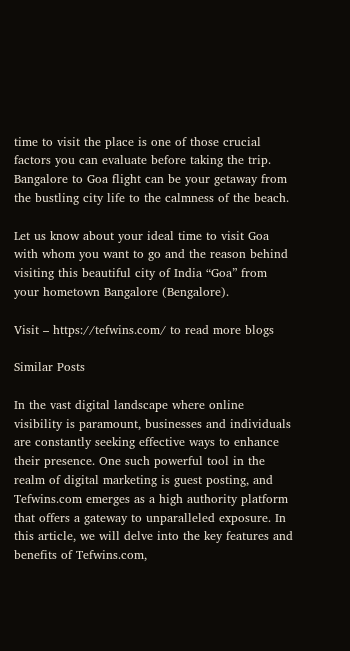time to visit the place is one of those crucial factors you can evaluate before taking the trip. Bangalore to Goa flight can be your getaway from the bustling city life to the calmness of the beach.

Let us know about your ideal time to visit Goa with whom you want to go and the reason behind visiting this beautiful city of India “Goa” from your hometown Bangalore (Bengalore).

Visit – https://tefwins.com/ to read more blogs

Similar Posts

In the vast digital landscape where online visibility is paramount, businesses and individuals are constantly seeking effective ways to enhance their presence. One such powerful tool in the realm of digital marketing is guest posting, and Tefwins.com emerges as a high authority platform that offers a gateway to unparalleled exposure. In this article, we will delve into the key features and benefits of Tefwins.com,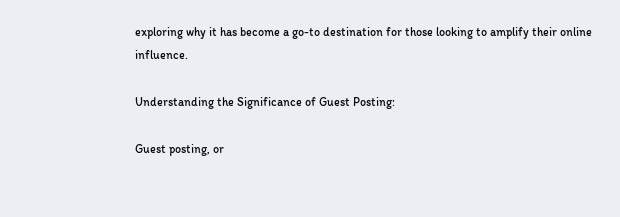exploring why it has become a go-to destination for those looking to amplify their online influence.

Understanding the Significance of Guest Posting:

Guest posting, or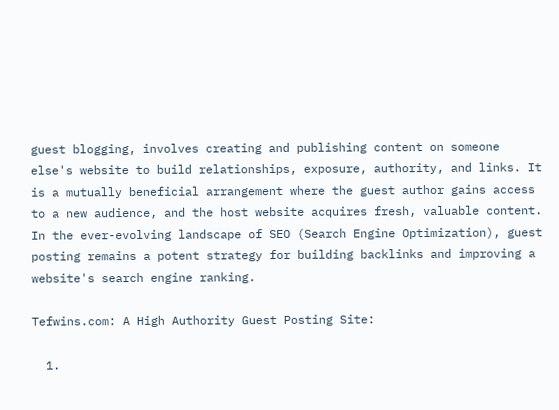guest blogging, involves creating and publishing content on someone else's website to build relationships, exposure, authority, and links. It is a mutually beneficial arrangement where the guest author gains access to a new audience, and the host website acquires fresh, valuable content. In the ever-evolving landscape of SEO (Search Engine Optimization), guest posting remains a potent strategy for building backlinks and improving a website's search engine ranking.

Tefwins.com: A High Authority Guest Posting Site:

  1.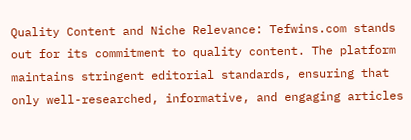Quality Content and Niche Relevance: Tefwins.com stands out for its commitment to quality content. The platform maintains stringent editorial standards, ensuring that only well-researched, informative, and engaging articles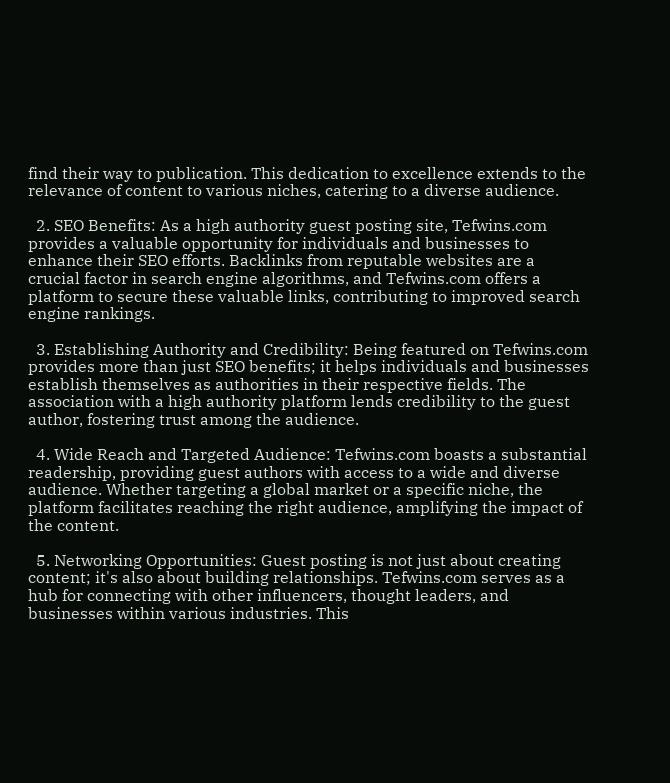find their way to publication. This dedication to excellence extends to the relevance of content to various niches, catering to a diverse audience.

  2. SEO Benefits: As a high authority guest posting site, Tefwins.com provides a valuable opportunity for individuals and businesses to enhance their SEO efforts. Backlinks from reputable websites are a crucial factor in search engine algorithms, and Tefwins.com offers a platform to secure these valuable links, contributing to improved search engine rankings.

  3. Establishing Authority and Credibility: Being featured on Tefwins.com provides more than just SEO benefits; it helps individuals and businesses establish themselves as authorities in their respective fields. The association with a high authority platform lends credibility to the guest author, fostering trust among the audience.

  4. Wide Reach and Targeted Audience: Tefwins.com boasts a substantial readership, providing guest authors with access to a wide and diverse audience. Whether targeting a global market or a specific niche, the platform facilitates reaching the right audience, amplifying the impact of the content.

  5. Networking Opportunities: Guest posting is not just about creating content; it's also about building relationships. Tefwins.com serves as a hub for connecting with other influencers, thought leaders, and businesses within various industries. This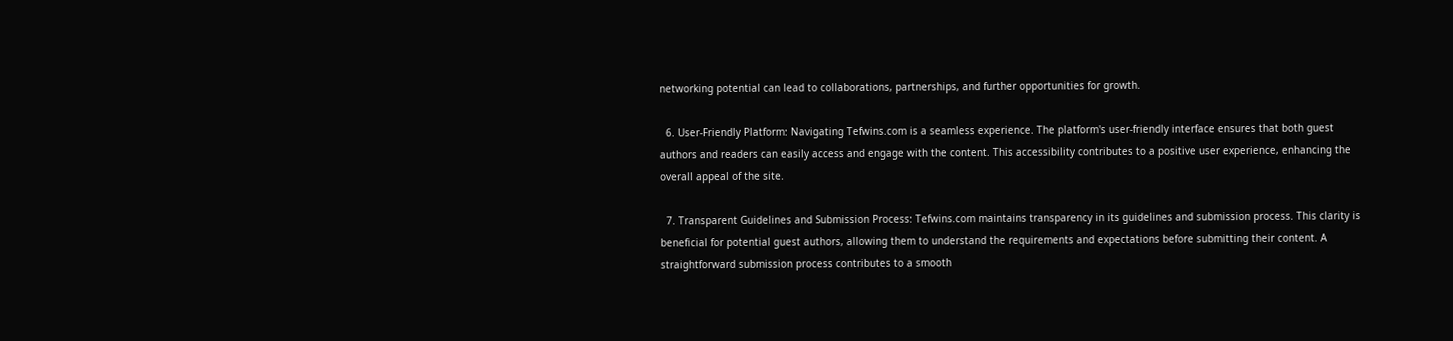networking potential can lead to collaborations, partnerships, and further opportunities for growth.

  6. User-Friendly Platform: Navigating Tefwins.com is a seamless experience. The platform's user-friendly interface ensures that both guest authors and readers can easily access and engage with the content. This accessibility contributes to a positive user experience, enhancing the overall appeal of the site.

  7. Transparent Guidelines and Submission Process: Tefwins.com maintains transparency in its guidelines and submission process. This clarity is beneficial for potential guest authors, allowing them to understand the requirements and expectations before submitting their content. A straightforward submission process contributes to a smooth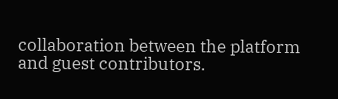collaboration between the platform and guest contributors.